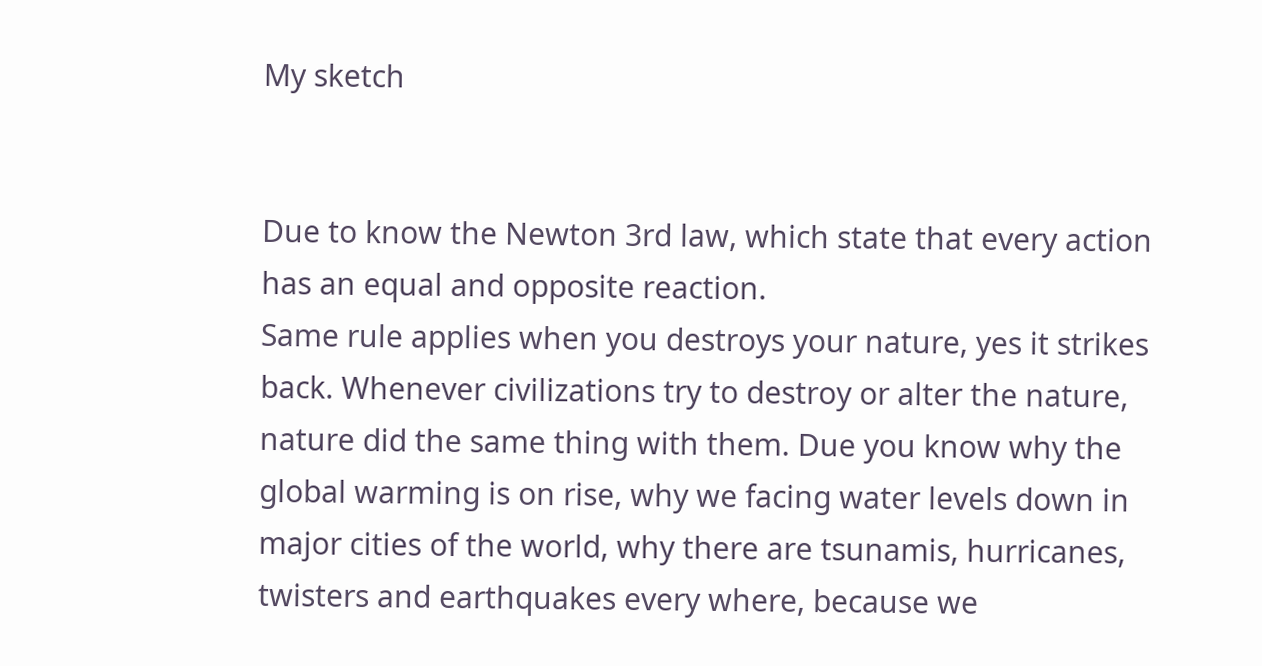My sketch


Due to know the Newton 3rd law, which state that every action has an equal and opposite reaction.
Same rule applies when you destroys your nature, yes it strikes back. Whenever civilizations try to destroy or alter the nature, nature did the same thing with them. Due you know why the global warming is on rise, why we facing water levels down in major cities of the world, why there are tsunamis, hurricanes, twisters and earthquakes every where, because we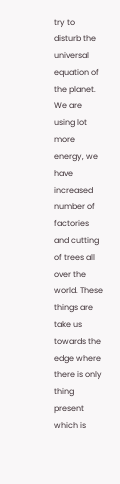try to disturb the universal equation of the planet. We are using lot more energy, we have increased number of factories and cutting of trees all over the world. These things are take us towards the edge where there is only thing present which is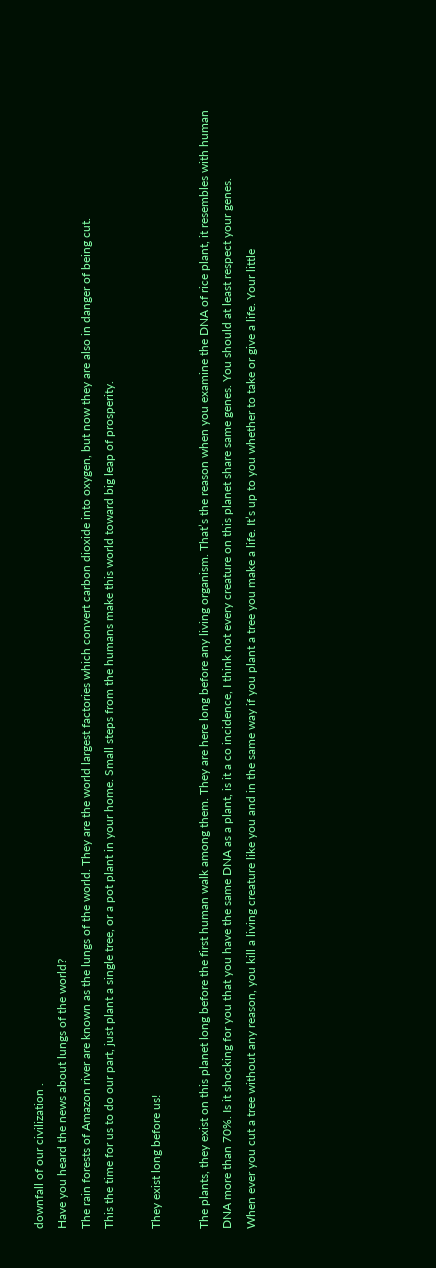downfall of our civilization .
Have you heard the news about lungs of the world?
The rain forests of Amazon river are known as the lungs of the world. They are the world largest factories which convert carbon dioxide into oxygen, but now they are also in danger of being cut.
This the time for us to do our part, just plant a single tree, or a pot plant in your home. Small steps from the humans make this world toward big leap of prosperity.

They exist long before us!

The plants, they exist on this planet long before the first human walk among them. They are here long before any living organism. That’s the reason when you examine the DNA of rice plant, it resembles with human DNA more than 70%. Is it shocking for you that you have the same DNA as a plant, is it a co incidence, I think not every creature on this planet share same genes. You should at least respect your genes.
When ever you cut a tree without any reason, you kill a living creature like you and in the same way if you plant a tree you make a life. It’s up to you whether to take or give a life. Your little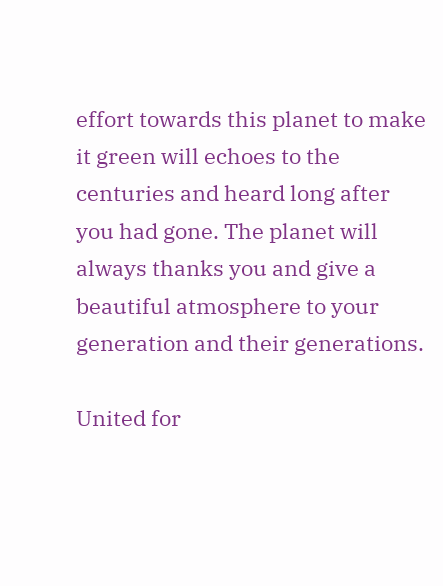effort towards this planet to make it green will echoes to the centuries and heard long after you had gone. The planet will always thanks you and give a beautiful atmosphere to your generation and their generations.

United for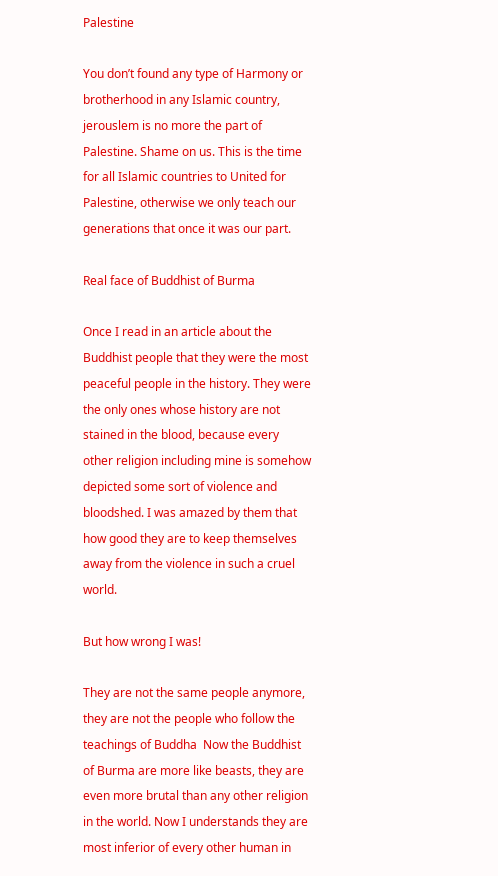Palestine

You don’t found any type of Harmony or brotherhood in any Islamic country, jerouslem is no more the part of Palestine. Shame on us. This is the time for all Islamic countries to United for Palestine, otherwise we only teach our generations that once it was our part.

Real face of Buddhist of Burma

Once I read in an article about the Buddhist people that they were the most peaceful people in the history. They were the only ones whose history are not stained in the blood, because every other religion including mine is somehow depicted some sort of violence and bloodshed. I was amazed by them that how good they are to keep themselves away from the violence in such a cruel world.

But how wrong I was!

They are not the same people anymore, they are not the people who follow the teachings of Buddha  Now the Buddhist of Burma are more like beasts, they are even more brutal than any other religion in the world. Now I understands they are most inferior of every other human in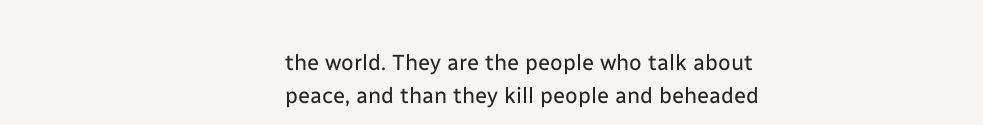the world. They are the people who talk about peace, and than they kill people and beheaded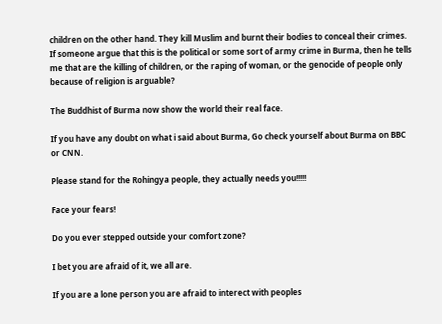children on the other hand. They kill Muslim and burnt their bodies to conceal their crimes. If someone argue that this is the political or some sort of army crime in Burma, then he tells me that are the killing of children, or the raping of woman, or the genocide of people only because of religion is arguable?

The Buddhist of Burma now show the world their real face.

If you have any doubt on what i said about Burma, Go check yourself about Burma on BBC or CNN.

Please stand for the Rohingya people, they actually needs you!!!!!

Face your fears!

Do you ever stepped outside your comfort zone?

I bet you are afraid of it, we all are.

If you are a lone person you are afraid to interect with peoples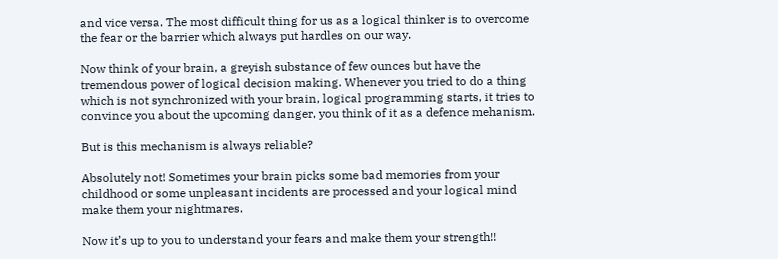and vice versa. The most difficult thing for us as a logical thinker is to overcome the fear or the barrier which always put hardles on our way.

Now think of your brain, a greyish substance of few ounces but have the tremendous power of logical decision making. Whenever you tried to do a thing which is not synchronized with your brain, logical programming starts, it tries to convince you about the upcoming danger, you think of it as a defence mehanism.

But is this mechanism is always reliable?

Absolutely not! Sometimes your brain picks some bad memories from your childhood or some unpleasant incidents are processed and your logical mind make them your nightmares.

Now it’s up to you to understand your fears and make them your strength!!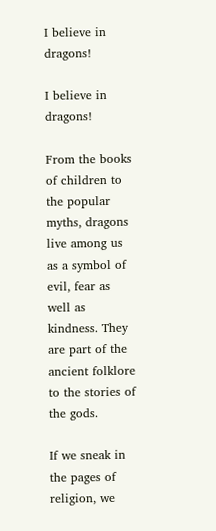I believe in dragons!

I believe in dragons!

From the books of children to the popular myths, dragons live among us as a symbol of evil, fear as well as kindness. They are part of the ancient folklore to the stories of the gods.

If we sneak in the pages of religion, we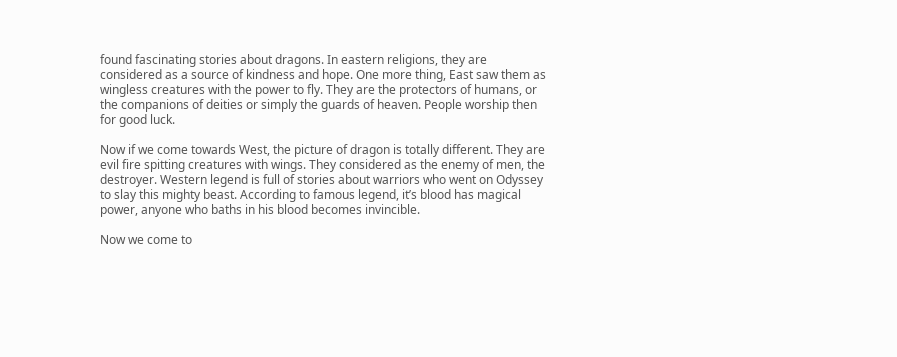found fascinating stories about dragons. In eastern religions, they are considered as a source of kindness and hope. One more thing, East saw them as wingless creatures with the power to fly. They are the protectors of humans, or the companions of deities or simply the guards of heaven. People worship then for good luck.

Now if we come towards West, the picture of dragon is totally different. They are evil fire spitting creatures with wings. They considered as the enemy of men, the destroyer. Western legend is full of stories about warriors who went on Odyssey to slay this mighty beast. According to famous legend, it’s blood has magical power, anyone who baths in his blood becomes invincible.

Now we come to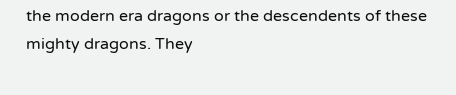the modern era dragons or the descendents of these mighty dragons. They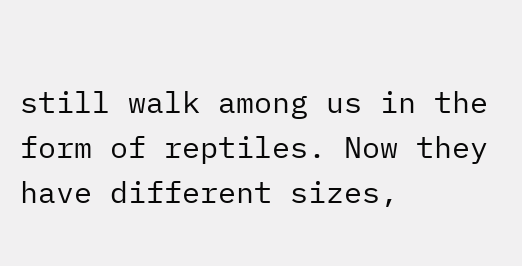still walk among us in the form of reptiles. Now they have different sizes,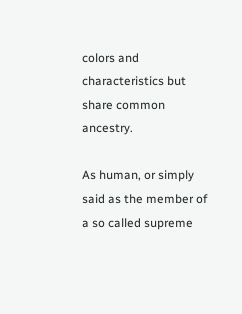colors and characteristics but share common ancestry.

As human, or simply said as the member of a so called supreme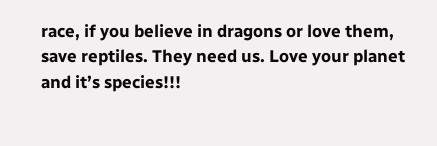race, if you believe in dragons or love them, save reptiles. They need us. Love your planet and it’s species!!!